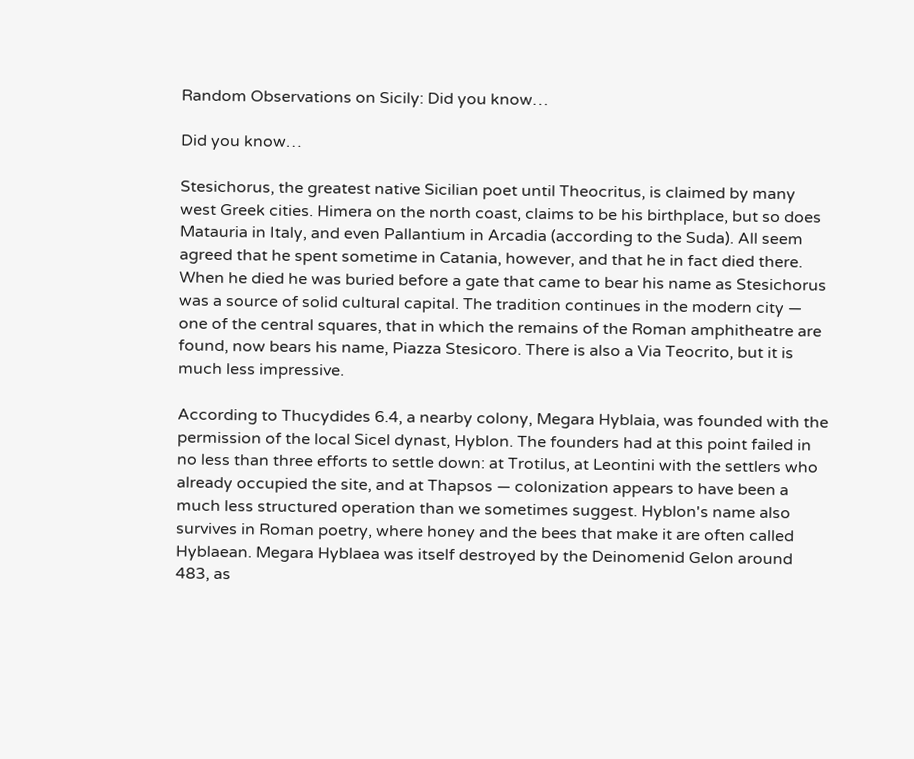Random Observations on Sicily: Did you know…

Did you know…

Stesichorus, the greatest native Sicilian poet until Theocritus, is claimed by many west Greek cities. Himera on the north coast, claims to be his birthplace, but so does Matauria in Italy, and even Pallantium in Arcadia (according to the Suda). All seem agreed that he spent sometime in Catania, however, and that he in fact died there. When he died he was buried before a gate that came to bear his name as Stesichorus was a source of solid cultural capital. The tradition continues in the modern city — one of the central squares, that in which the remains of the Roman amphitheatre are found, now bears his name, Piazza Stesicoro. There is also a Via Teocrito, but it is much less impressive.

According to Thucydides 6.4, a nearby colony, Megara Hyblaia, was founded with the permission of the local Sicel dynast, Hyblon. The founders had at this point failed in no less than three efforts to settle down: at Trotilus, at Leontini with the settlers who already occupied the site, and at Thapsos — colonization appears to have been a much less structured operation than we sometimes suggest. Hyblon's name also survives in Roman poetry, where honey and the bees that make it are often called Hyblaean. Megara Hyblaea was itself destroyed by the Deinomenid Gelon around 483, as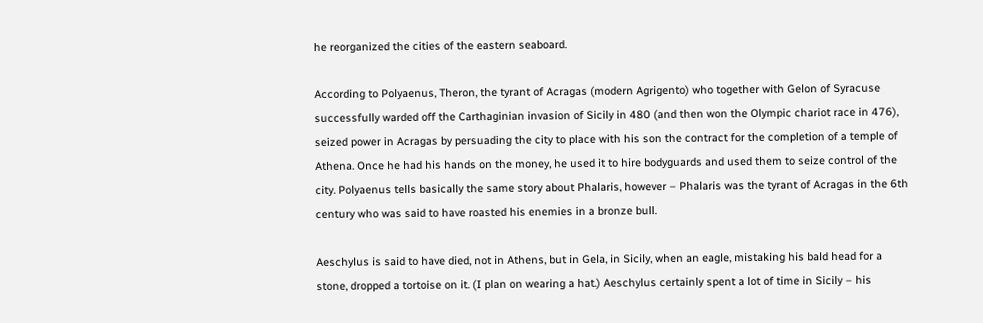he reorganized the cities of the eastern seaboard.

According to Polyaenus, Theron, the tyrant of Acragas (modern Agrigento) who together with Gelon of Syracuse successfully warded off the Carthaginian invasion of Sicily in 480 (and then won the Olympic chariot race in 476), seized power in Acragas by persuading the city to place with his son the contract for the completion of a temple of Athena. Once he had his hands on the money, he used it to hire bodyguards and used them to seize control of the city. Polyaenus tells basically the same story about Phalaris, however – Phalaris was the tyrant of Acragas in the 6th century who was said to have roasted his enemies in a bronze bull.

Aeschylus is said to have died, not in Athens, but in Gela, in Sicily, when an eagle, mistaking his bald head for a stone, dropped a tortoise on it. (I plan on wearing a hat.) Aeschylus certainly spent a lot of time in Sicily – his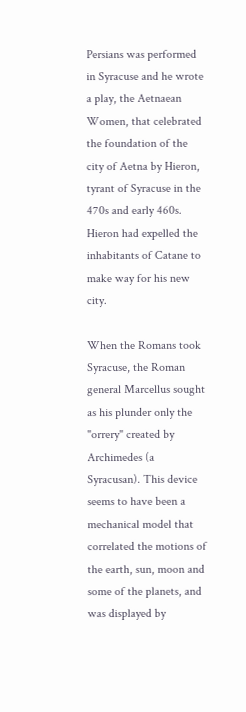Persians was performed in Syracuse and he wrote a play, the Aetnaean Women, that celebrated the foundation of the city of Aetna by Hieron, tyrant of Syracuse in the 470s and early 460s. Hieron had expelled the inhabitants of Catane to make way for his new city.

When the Romans took Syracuse, the Roman general Marcellus sought as his plunder only the "orrery" created by Archimedes (a Syracusan). This device seems to have been a mechanical model that correlated the motions of the earth, sun, moon and some of the planets, and was displayed by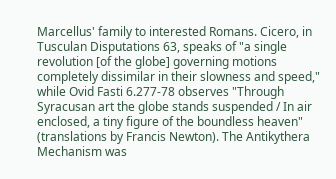Marcellus' family to interested Romans. Cicero, in Tusculan Disputations 63, speaks of "a single revolution [of the globe] governing motions completely dissimilar in their slowness and speed," while Ovid Fasti 6.277-78 observes "Through Syracusan art the globe stands suspended / In air enclosed, a tiny figure of the boundless heaven" (translations by Francis Newton). The Antikythera Mechanism was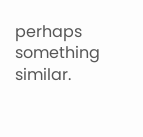perhaps something similar.